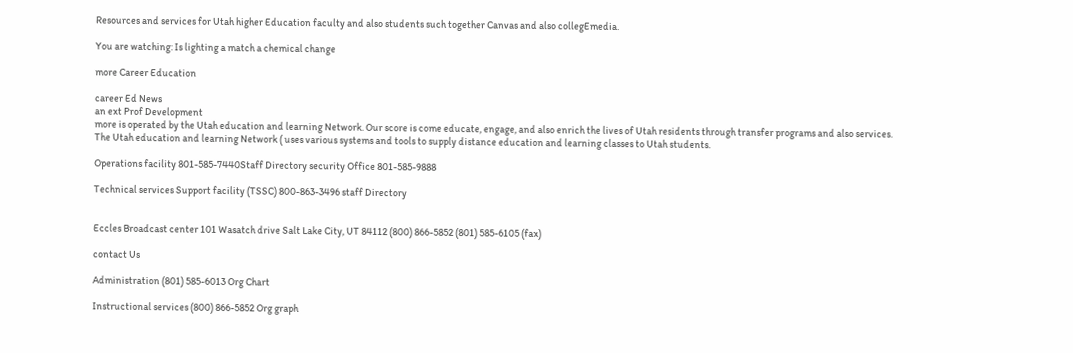Resources and services for Utah higher Education faculty and also students such together Canvas and also collegEmedia.

You are watching: Is lighting a match a chemical change

more Career Education

career Ed News
an ext Prof Development
more is operated by the Utah education and learning Network. Our score is come educate, engage, and also enrich the lives of Utah residents through transfer programs and also services.
The Utah education and learning Network ( uses various systems and tools to supply distance education and learning classes to Utah students.

Operations facility 801-585-7440Staff Directory security Office 801-585-9888

Technical services Support facility (TSSC) 800-863-3496 staff Directory


Eccles Broadcast center 101 Wasatch drive Salt Lake City, UT 84112 (800) 866-5852 (801) 585-6105 (fax)

contact Us

Administration (801) 585-6013 Org Chart

Instructional services (800) 866-5852 Org graph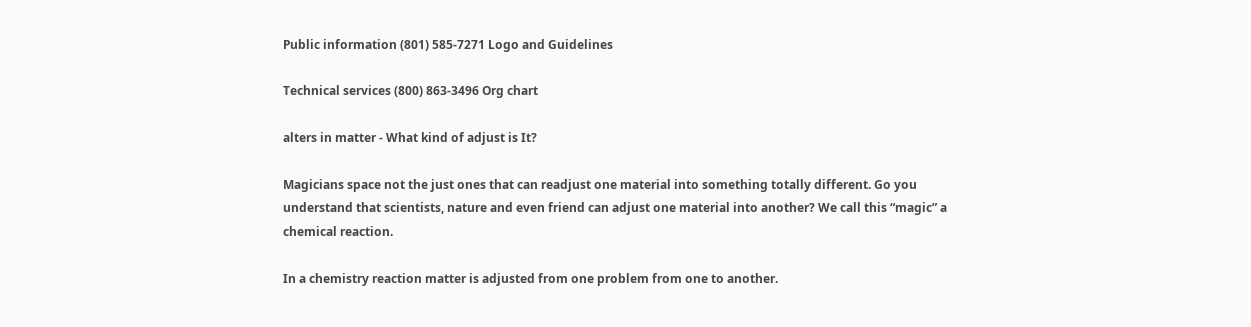Public information (801) 585-7271 Logo and Guidelines

Technical services (800) 863-3496 Org chart

alters in matter - What kind of adjust is It?

Magicians space not the just ones that can readjust one material into something totally different. Go you understand that scientists, nature and even friend can adjust one material into another? We call this “magic” a chemical reaction.

In a chemistry reaction matter is adjusted from one problem from one to another.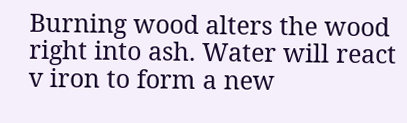Burning wood alters the wood right into ash. Water will react v iron to form a new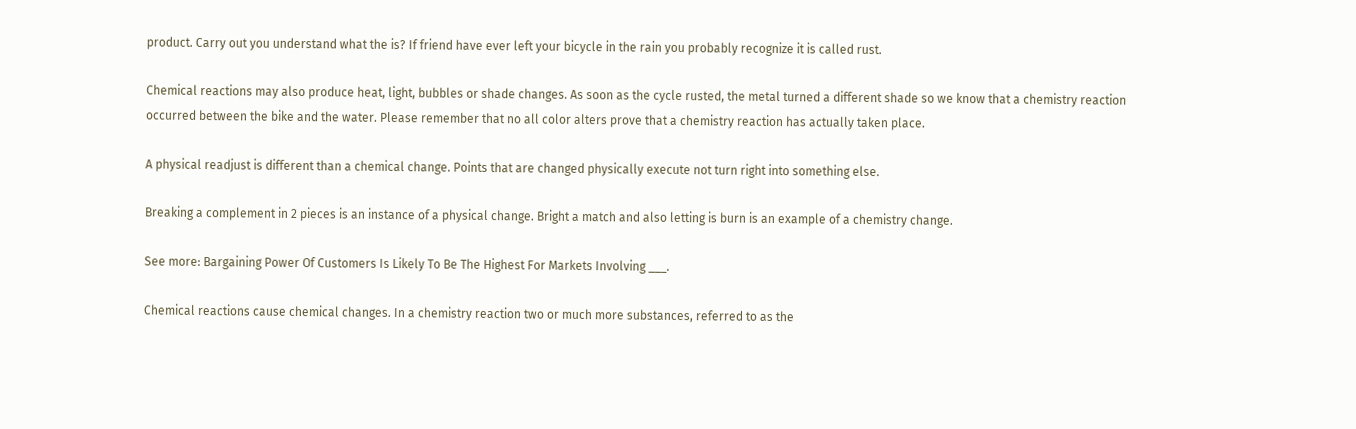product. Carry out you understand what the is? If friend have ever left your bicycle in the rain you probably recognize it is called rust.

Chemical reactions may also produce heat, light, bubbles or shade changes. As soon as the cycle rusted, the metal turned a different shade so we know that a chemistry reaction occurred between the bike and the water. Please remember that no all color alters prove that a chemistry reaction has actually taken place.

A physical readjust is different than a chemical change. Points that are changed physically execute not turn right into something else.

Breaking a complement in 2 pieces is an instance of a physical change. Bright a match and also letting is burn is an example of a chemistry change.

See more: Bargaining Power Of Customers Is Likely To Be The Highest For Markets Involving ___.

Chemical reactions cause chemical changes. In a chemistry reaction two or much more substances, referred to as the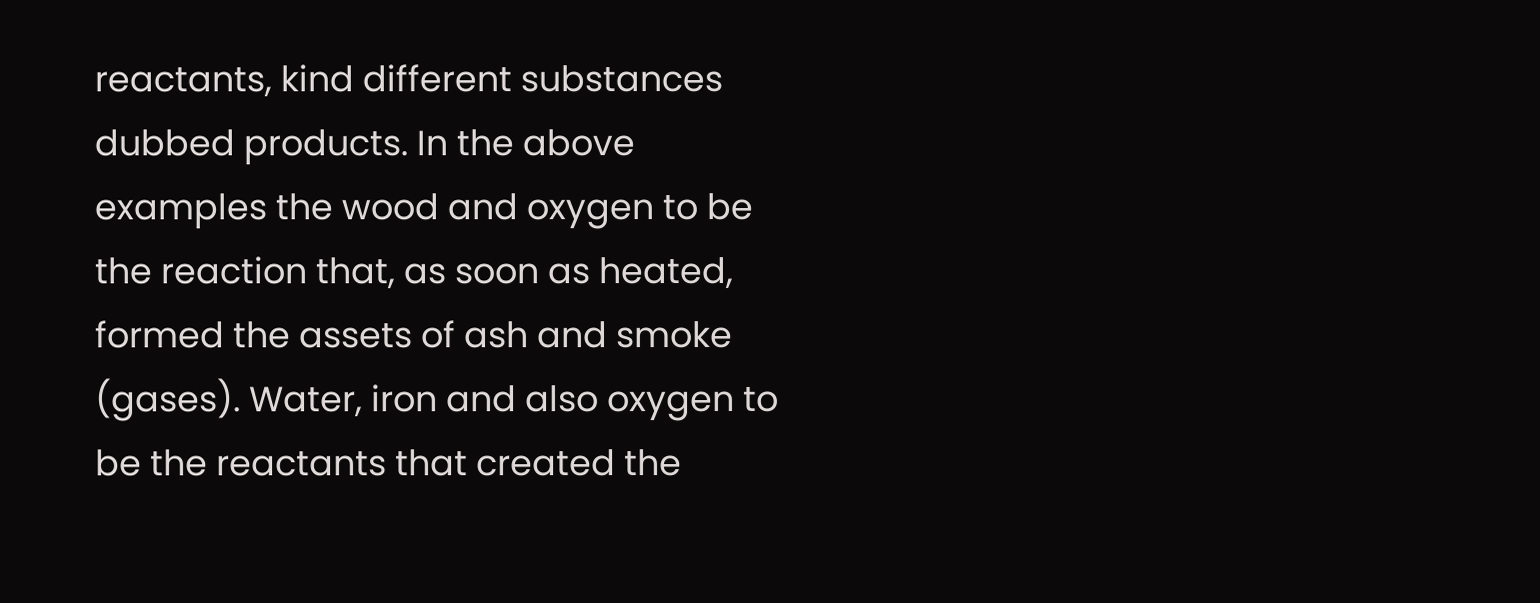reactants, kind different substances dubbed products. In the above examples the wood and oxygen to be the reaction that, as soon as heated, formed the assets of ash and smoke (gases). Water, iron and also oxygen to be the reactants that created the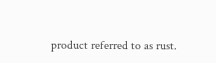product referred to as rust.